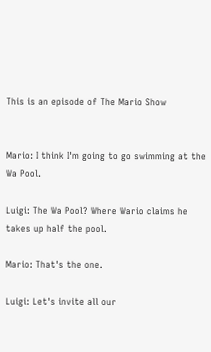This is an episode of The Mario Show


Mario: I think I'm going to go swimming at the Wa Pool.

Luigi: The Wa Pool? Where Wario claims he takes up half the pool.

Mario: That's the one.

Luigi: Let's invite all our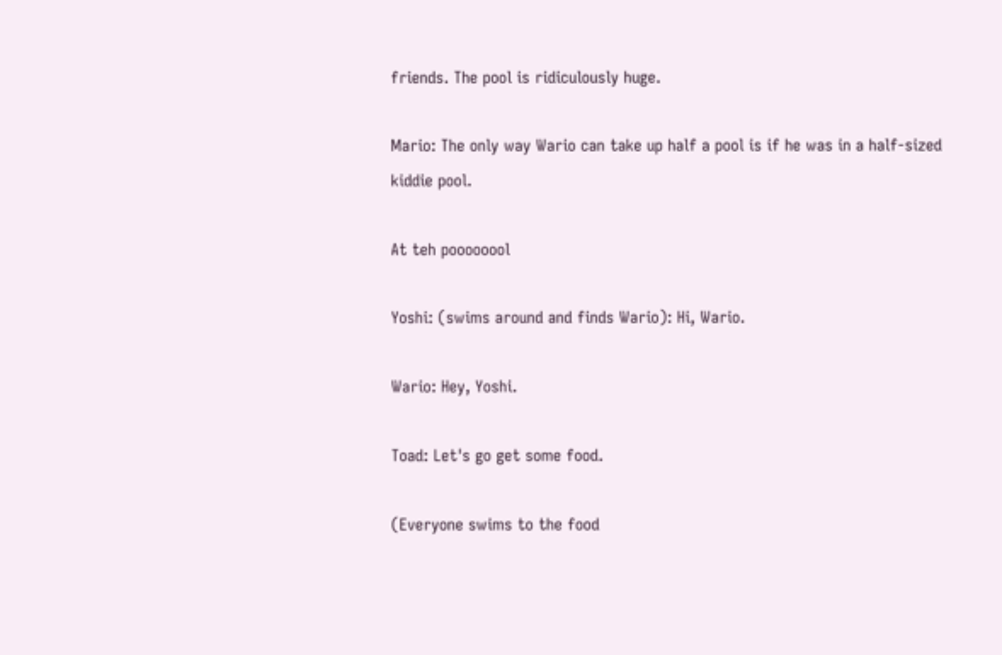friends. The pool is ridiculously huge.

Mario: The only way Wario can take up half a pool is if he was in a half-sized kiddie pool.

At teh poooooool

Yoshi: (swims around and finds Wario): Hi, Wario.

Wario: Hey, Yoshi.

Toad: Let's go get some food.

(Everyone swims to the food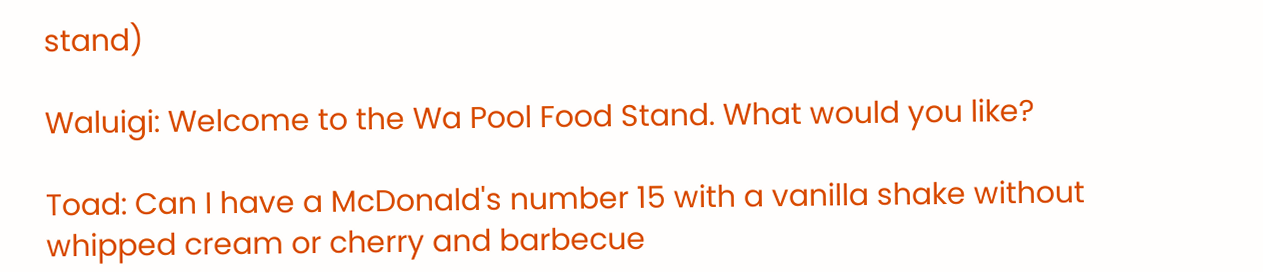stand)

Waluigi: Welcome to the Wa Pool Food Stand. What would you like?

Toad: Can I have a McDonald's number 15 with a vanilla shake without whipped cream or cherry and barbecue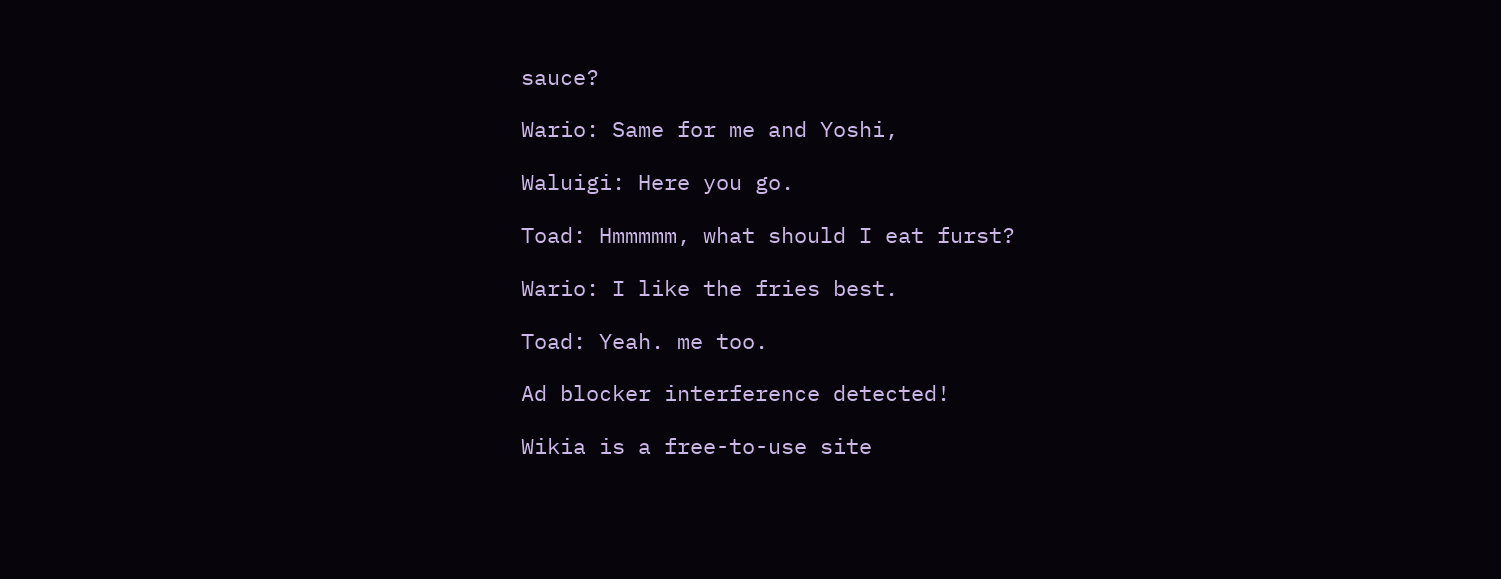sauce?

Wario: Same for me and Yoshi,

Waluigi: Here you go.

Toad: Hmmmmm, what should I eat furst?

Wario: I like the fries best.

Toad: Yeah. me too.

Ad blocker interference detected!

Wikia is a free-to-use site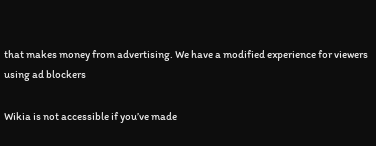that makes money from advertising. We have a modified experience for viewers using ad blockers

Wikia is not accessible if you’ve made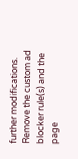further modifications. Remove the custom ad blocker rule(s) and the page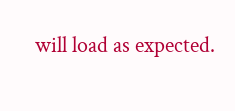will load as expected.